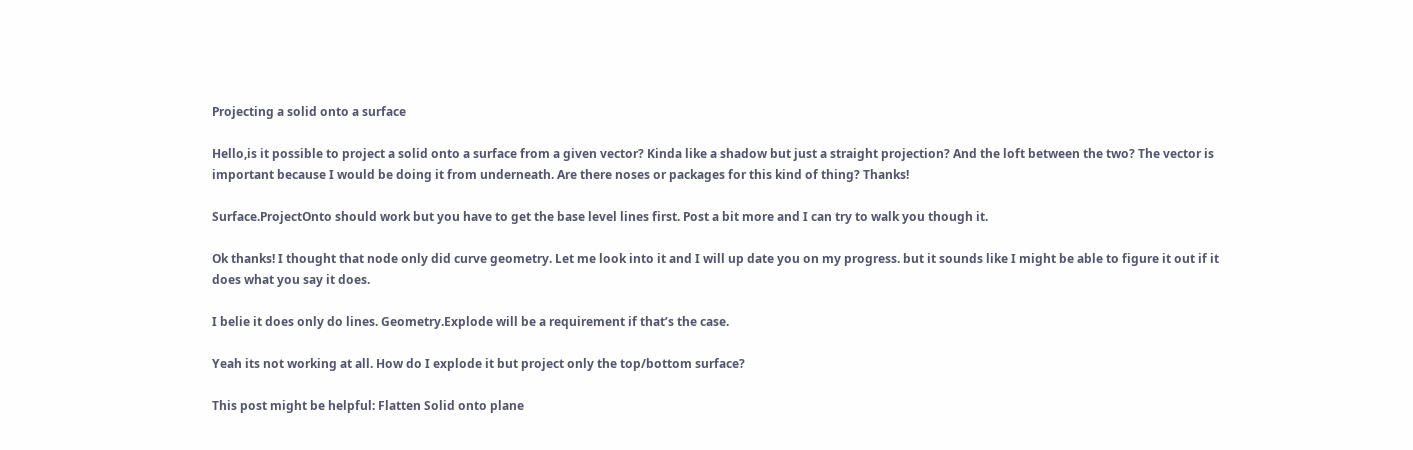Projecting a solid onto a surface

Hello,is it possible to project a solid onto a surface from a given vector? Kinda like a shadow but just a straight projection? And the loft between the two? The vector is important because I would be doing it from underneath. Are there noses or packages for this kind of thing? Thanks!

Surface.ProjectOnto should work but you have to get the base level lines first. Post a bit more and I can try to walk you though it.

Ok thanks! I thought that node only did curve geometry. Let me look into it and I will up date you on my progress. but it sounds like I might be able to figure it out if it does what you say it does.

I belie it does only do lines. Geometry.Explode will be a requirement if that’s the case.

Yeah its not working at all. How do I explode it but project only the top/bottom surface?

This post might be helpful: Flatten Solid onto plane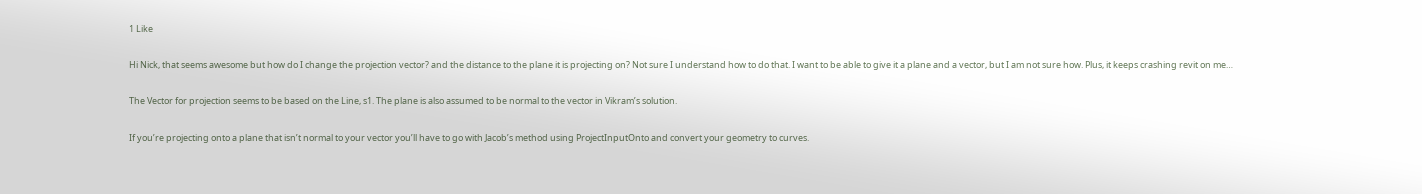1 Like

Hi Nick, that seems awesome but how do I change the projection vector? and the distance to the plane it is projecting on? Not sure I understand how to do that. I want to be able to give it a plane and a vector, but I am not sure how. Plus, it keeps crashing revit on me…

The Vector for projection seems to be based on the Line, s1. The plane is also assumed to be normal to the vector in Vikram’s solution.

If you’re projecting onto a plane that isn’t normal to your vector you’ll have to go with Jacob’s method using ProjectInputOnto and convert your geometry to curves.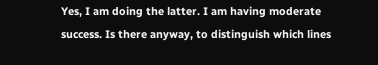Yes, I am doing the latter. I am having moderate success. Is there anyway, to distinguish which lines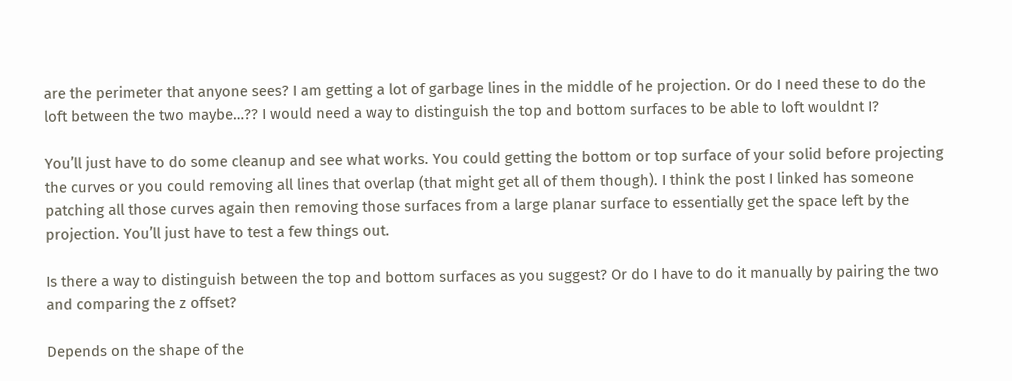are the perimeter that anyone sees? I am getting a lot of garbage lines in the middle of he projection. Or do I need these to do the loft between the two maybe…?? I would need a way to distinguish the top and bottom surfaces to be able to loft wouldnt I?

You’ll just have to do some cleanup and see what works. You could getting the bottom or top surface of your solid before projecting the curves or you could removing all lines that overlap (that might get all of them though). I think the post I linked has someone patching all those curves again then removing those surfaces from a large planar surface to essentially get the space left by the projection. You’ll just have to test a few things out.

Is there a way to distinguish between the top and bottom surfaces as you suggest? Or do I have to do it manually by pairing the two and comparing the z offset?

Depends on the shape of the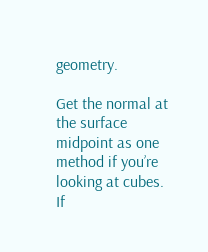geometry.

Get the normal at the surface midpoint as one method if you’re looking at cubes. If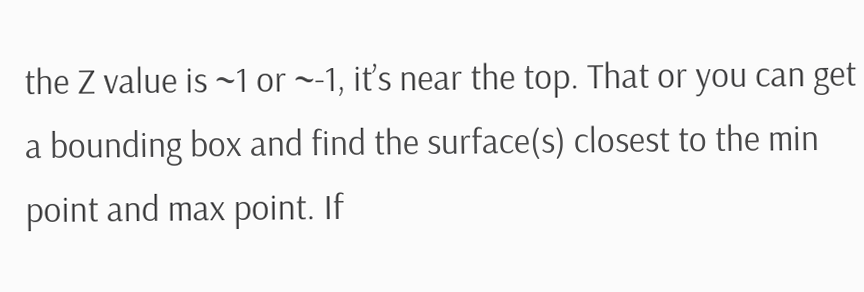the Z value is ~1 or ~-1, it’s near the top. That or you can get a bounding box and find the surface(s) closest to the min point and max point. If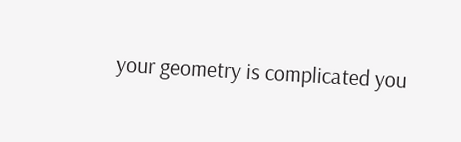your geometry is complicated you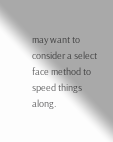may want to consider a select face method to speed things along.